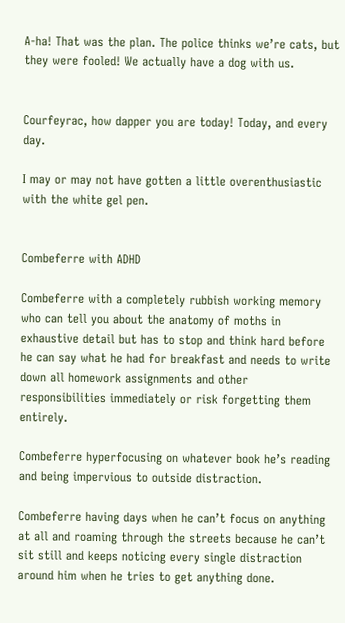A-ha! That was the plan. The police thinks we’re cats, but they were fooled! We actually have a dog with us.


Courfeyrac, how dapper you are today! Today, and every day.

I may or may not have gotten a little overenthusiastic with the white gel pen.


Combeferre with ADHD

Combeferre with a completely rubbish working memory who can tell you about the anatomy of moths in exhaustive detail but has to stop and think hard before he can say what he had for breakfast and needs to write down all homework assignments and other responsibilities immediately or risk forgetting them entirely.

Combeferre hyperfocusing on whatever book he’s reading and being impervious to outside distraction.

Combeferre having days when he can’t focus on anything at all and roaming through the streets because he can’t sit still and keeps noticing every single distraction around him when he tries to get anything done.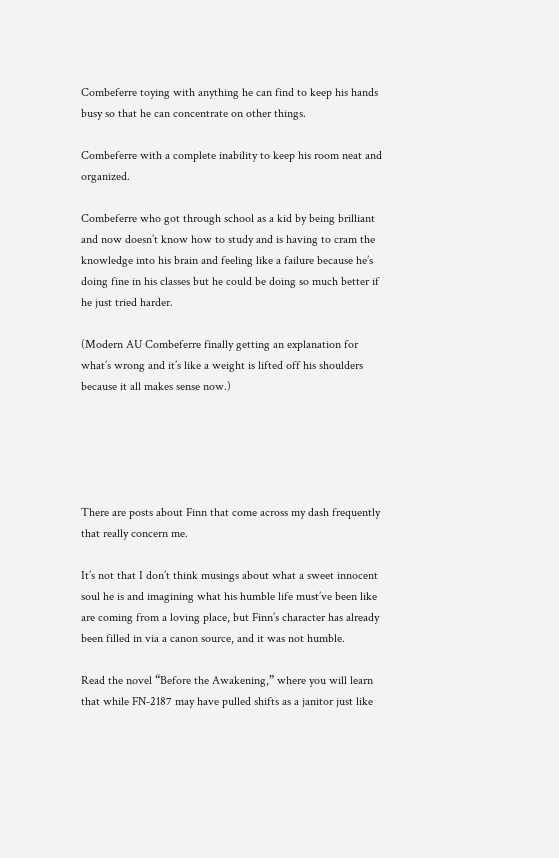Combeferre toying with anything he can find to keep his hands busy so that he can concentrate on other things.

Combeferre with a complete inability to keep his room neat and organized.

Combeferre who got through school as a kid by being brilliant and now doesn’t know how to study and is having to cram the knowledge into his brain and feeling like a failure because he’s doing fine in his classes but he could be doing so much better if he just tried harder.

(Modern AU Combeferre finally getting an explanation for what’s wrong and it’s like a weight is lifted off his shoulders because it all makes sense now.)





There are posts about Finn that come across my dash frequently that really concern me.

It’s not that I don’t think musings about what a sweet innocent soul he is and imagining what his humble life must’ve been like are coming from a loving place, but Finn’s character has already been filled in via a canon source, and it was not humble.

Read the novel “Before the Awakening,” where you will learn that while FN-2187 may have pulled shifts as a janitor just like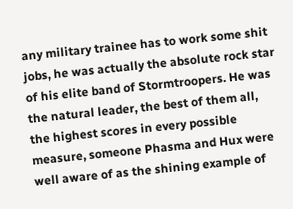any military trainee has to work some shit jobs, he was actually the absolute rock star of his elite band of Stormtroopers. He was the natural leader, the best of them all, the highest scores in every possible measure, someone Phasma and Hux were well aware of as the shining example of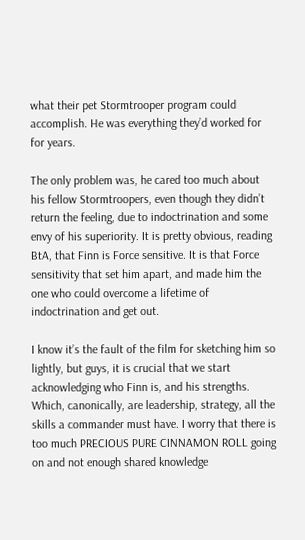what their pet Stormtrooper program could accomplish. He was everything they’d worked for for years.

The only problem was, he cared too much about his fellow Stormtroopers, even though they didn’t return the feeling, due to indoctrination and some envy of his superiority. It is pretty obvious, reading BtA, that Finn is Force sensitive. It is that Force sensitivity that set him apart, and made him the one who could overcome a lifetime of indoctrination and get out.

I know it’s the fault of the film for sketching him so lightly, but guys, it is crucial that we start acknowledging who Finn is, and his strengths. Which, canonically, are leadership, strategy, all the skills a commander must have. I worry that there is too much PRECIOUS PURE CINNAMON ROLL going on and not enough shared knowledge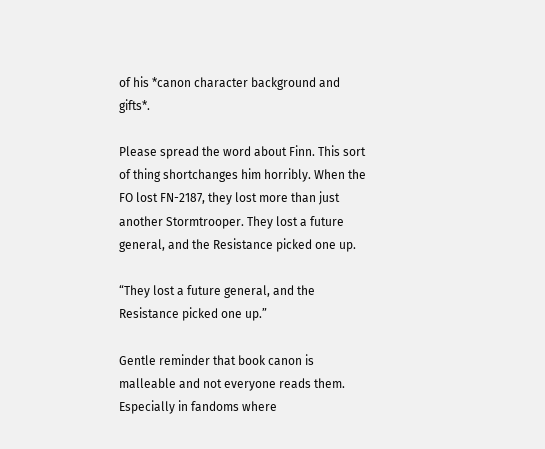of his *canon character background and gifts*.

Please spread the word about Finn. This sort of thing shortchanges him horribly. When the FO lost FN-2187, they lost more than just another Stormtrooper. They lost a future general, and the Resistance picked one up.

“They lost a future general, and the Resistance picked one up.”

Gentle reminder that book canon is malleable and not everyone reads them. Especially in fandoms where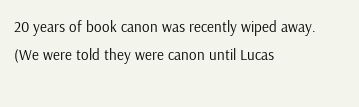20 years of book canon was recently wiped away. (We were told they were canon until Lucas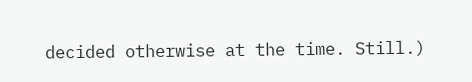decided otherwise at the time. Still.)